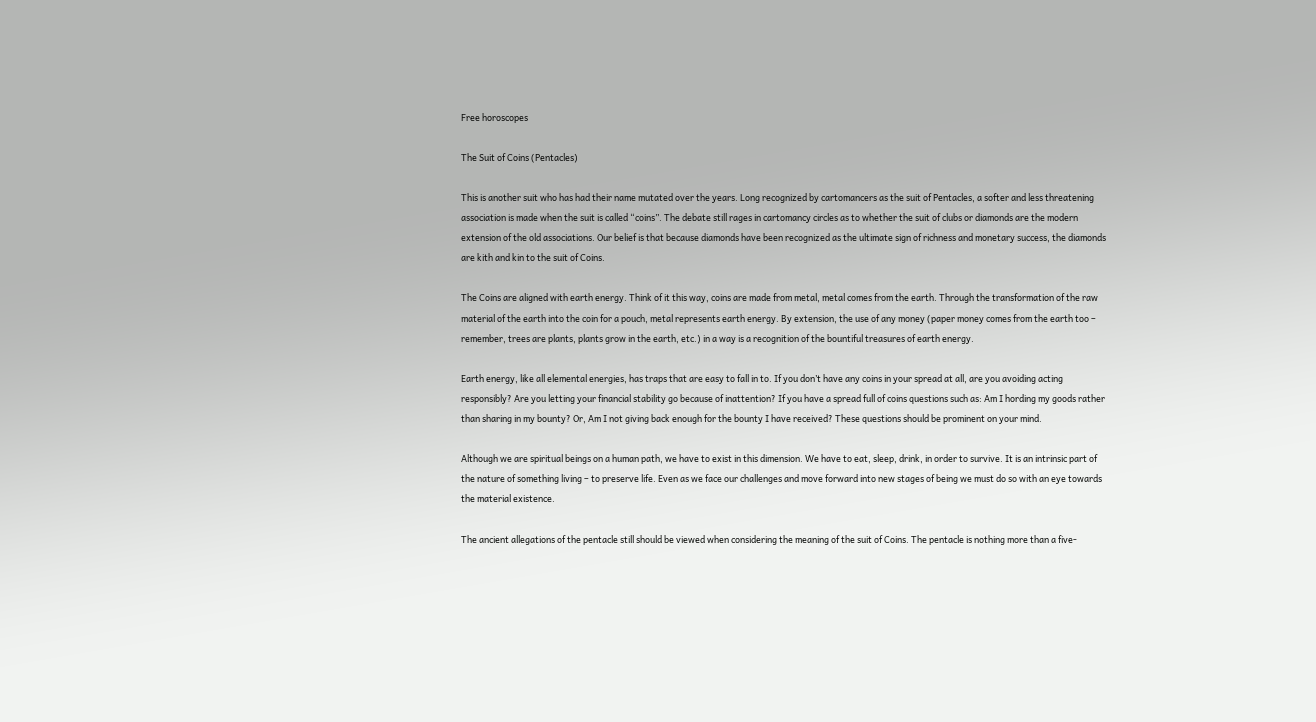Free horoscopes

The Suit of Coins (Pentacles)

This is another suit who has had their name mutated over the years. Long recognized by cartomancers as the suit of Pentacles, a softer and less threatening association is made when the suit is called “coins”. The debate still rages in cartomancy circles as to whether the suit of clubs or diamonds are the modern extension of the old associations. Our belief is that because diamonds have been recognized as the ultimate sign of richness and monetary success, the diamonds are kith and kin to the suit of Coins.

The Coins are aligned with earth energy. Think of it this way, coins are made from metal, metal comes from the earth. Through the transformation of the raw material of the earth into the coin for a pouch, metal represents earth energy. By extension, the use of any money (paper money comes from the earth too – remember, trees are plants, plants grow in the earth, etc.) in a way is a recognition of the bountiful treasures of earth energy.

Earth energy, like all elemental energies, has traps that are easy to fall in to. If you don’t have any coins in your spread at all, are you avoiding acting responsibly? Are you letting your financial stability go because of inattention? If you have a spread full of coins questions such as: Am I hording my goods rather than sharing in my bounty? Or, Am I not giving back enough for the bounty I have received? These questions should be prominent on your mind.

Although we are spiritual beings on a human path, we have to exist in this dimension. We have to eat, sleep, drink, in order to survive. It is an intrinsic part of the nature of something living – to preserve life. Even as we face our challenges and move forward into new stages of being we must do so with an eye towards the material existence.

The ancient allegations of the pentacle still should be viewed when considering the meaning of the suit of Coins. The pentacle is nothing more than a five-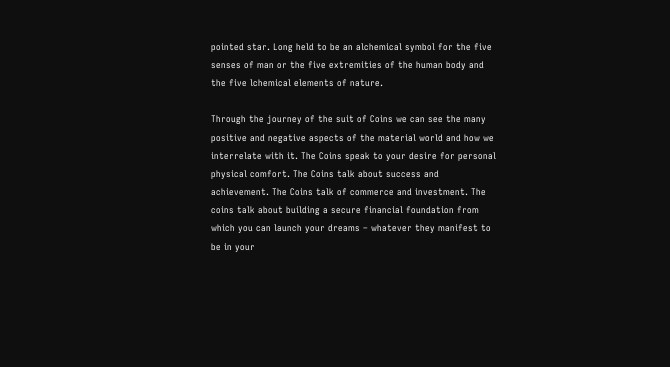pointed star. Long held to be an alchemical symbol for the five senses of man or the five extremities of the human body and the five lchemical elements of nature.

Through the journey of the suit of Coins we can see the many positive and negative aspects of the material world and how we interrelate with it. The Coins speak to your desire for personal physical comfort. The Coins talk about success and achievement. The Coins talk of commerce and investment. The coins talk about building a secure financial foundation from which you can launch your dreams – whatever they manifest to be in your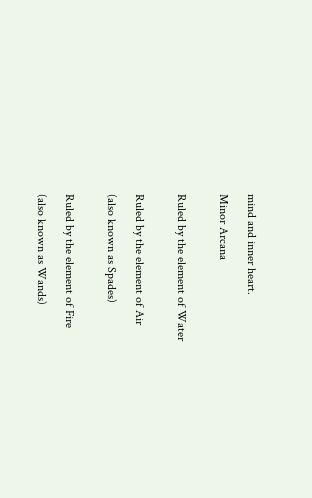mind and inner heart.

Minor Arcana


Ruled by the element of Water


Ruled by the element of Air

(also known as Spades)


Ruled by the element of Fire

(also known as Wands)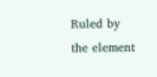Ruled by the element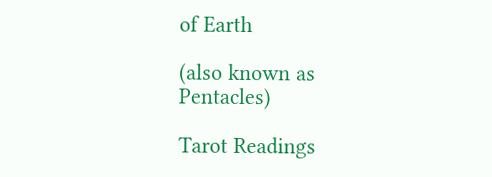of Earth

(also known as Pentacles)

Tarot Readings